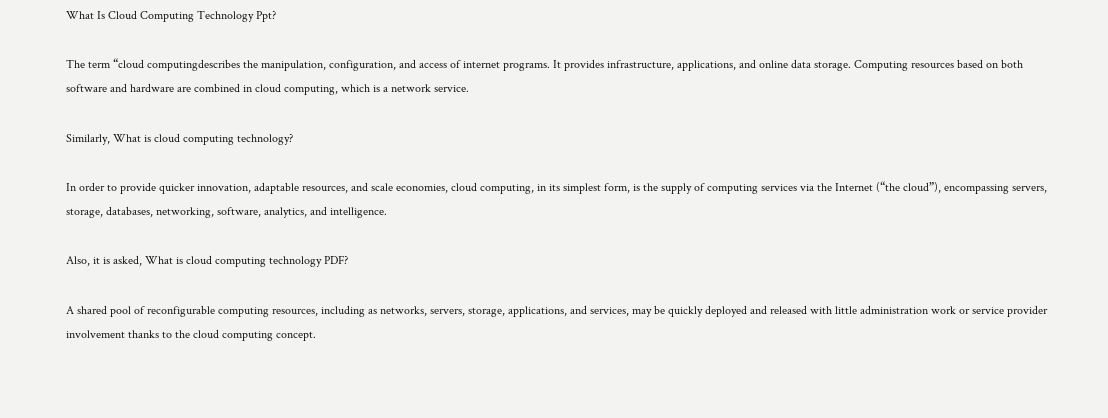What Is Cloud Computing Technology Ppt?

The term “cloud computingdescribes the manipulation, configuration, and access of internet programs. It provides infrastructure, applications, and online data storage. Computing resources based on both software and hardware are combined in cloud computing, which is a network service.

Similarly, What is cloud computing technology?

In order to provide quicker innovation, adaptable resources, and scale economies, cloud computing, in its simplest form, is the supply of computing services via the Internet (“the cloud”), encompassing servers, storage, databases, networking, software, analytics, and intelligence.

Also, it is asked, What is cloud computing technology PDF?

A shared pool of reconfigurable computing resources, including as networks, servers, storage, applications, and services, may be quickly deployed and released with little administration work or service provider involvement thanks to the cloud computing concept.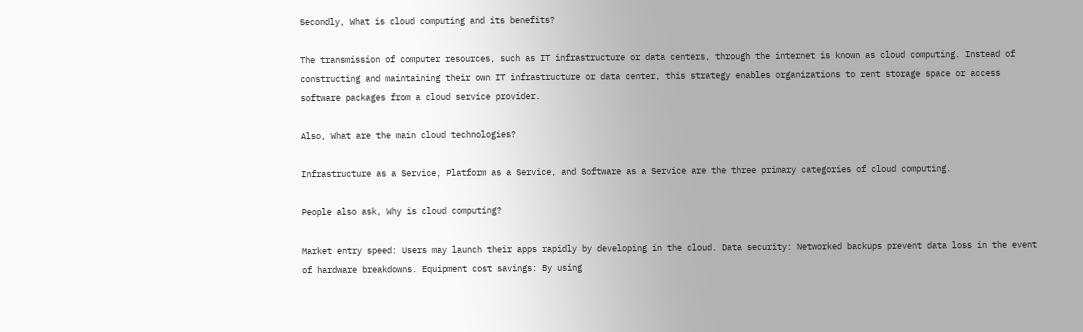Secondly, What is cloud computing and its benefits?

The transmission of computer resources, such as IT infrastructure or data centers, through the internet is known as cloud computing. Instead of constructing and maintaining their own IT infrastructure or data center, this strategy enables organizations to rent storage space or access software packages from a cloud service provider.

Also, What are the main cloud technologies?

Infrastructure as a Service, Platform as a Service, and Software as a Service are the three primary categories of cloud computing.

People also ask, Why is cloud computing?

Market entry speed: Users may launch their apps rapidly by developing in the cloud. Data security: Networked backups prevent data loss in the event of hardware breakdowns. Equipment cost savings: By using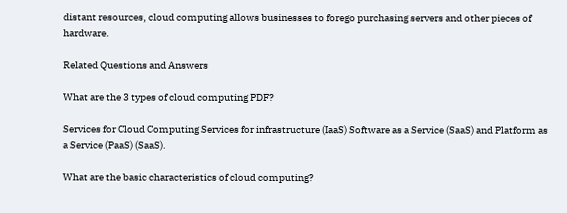distant resources, cloud computing allows businesses to forego purchasing servers and other pieces of hardware.

Related Questions and Answers

What are the 3 types of cloud computing PDF?

Services for Cloud Computing Services for infrastructure (IaaS) Software as a Service (SaaS) and Platform as a Service (PaaS) (SaaS).

What are the basic characteristics of cloud computing?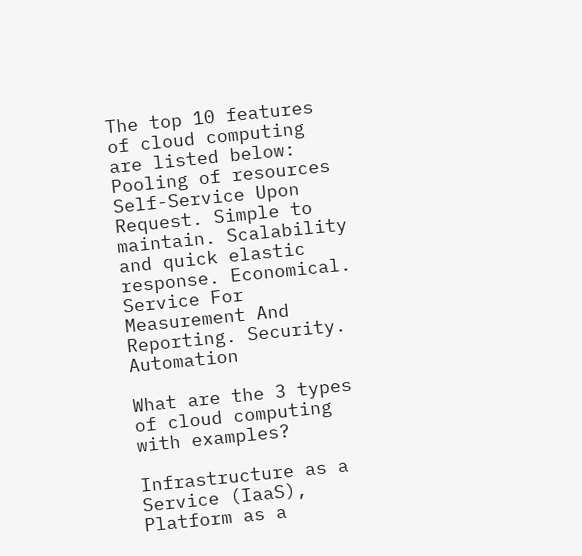The top 10 features of cloud computing are listed below: Pooling of resources Self-Service Upon Request. Simple to maintain. Scalability and quick elastic response. Economical. Service For Measurement And Reporting. Security. Automation

What are the 3 types of cloud computing with examples?

Infrastructure as a Service (IaaS), Platform as a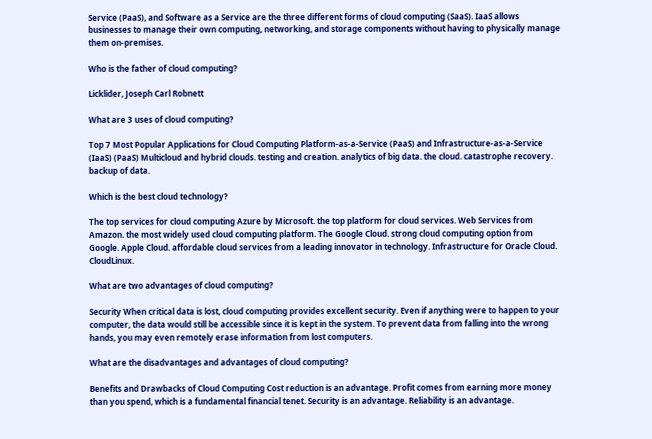Service (PaaS), and Software as a Service are the three different forms of cloud computing (SaaS). IaaS allows businesses to manage their own computing, networking, and storage components without having to physically manage them on-premises.

Who is the father of cloud computing?

Licklider, Joseph Carl Robnett

What are 3 uses of cloud computing?

Top 7 Most Popular Applications for Cloud Computing Platform-as-a-Service (PaaS) and Infrastructure-as-a-Service (IaaS) (PaaS) Multicloud and hybrid clouds. testing and creation. analytics of big data. the cloud. catastrophe recovery. backup of data.

Which is the best cloud technology?

The top services for cloud computing Azure by Microsoft. the top platform for cloud services. Web Services from Amazon. the most widely used cloud computing platform. The Google Cloud. strong cloud computing option from Google. Apple Cloud. affordable cloud services from a leading innovator in technology. Infrastructure for Oracle Cloud. CloudLinux.

What are two advantages of cloud computing?

Security When critical data is lost, cloud computing provides excellent security. Even if anything were to happen to your computer, the data would still be accessible since it is kept in the system. To prevent data from falling into the wrong hands, you may even remotely erase information from lost computers.

What are the disadvantages and advantages of cloud computing?

Benefits and Drawbacks of Cloud Computing Cost reduction is an advantage. Profit comes from earning more money than you spend, which is a fundamental financial tenet. Security is an advantage. Reliability is an advantage.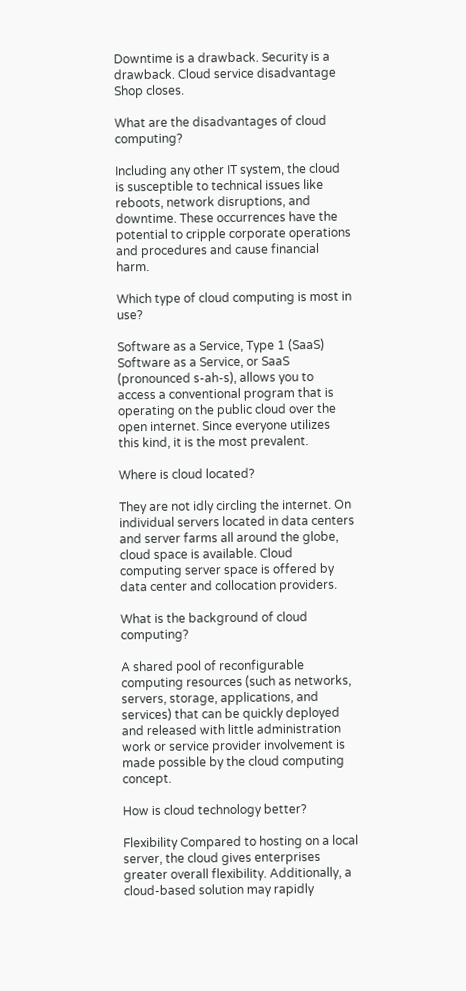Downtime is a drawback. Security is a drawback. Cloud service disadvantage Shop closes.

What are the disadvantages of cloud computing?

Including any other IT system, the cloud is susceptible to technical issues like reboots, network disruptions, and downtime. These occurrences have the potential to cripple corporate operations and procedures and cause financial harm.

Which type of cloud computing is most in use?

Software as a Service, Type 1 (SaaS) Software as a Service, or SaaS (pronounced s-ah-s), allows you to access a conventional program that is operating on the public cloud over the open internet. Since everyone utilizes this kind, it is the most prevalent.

Where is cloud located?

They are not idly circling the internet. On individual servers located in data centers and server farms all around the globe, cloud space is available. Cloud computing server space is offered by data center and collocation providers.

What is the background of cloud computing?

A shared pool of reconfigurable computing resources (such as networks, servers, storage, applications, and services) that can be quickly deployed and released with little administration work or service provider involvement is made possible by the cloud computing concept.

How is cloud technology better?

Flexibility Compared to hosting on a local server, the cloud gives enterprises greater overall flexibility. Additionally, a cloud-based solution may rapidly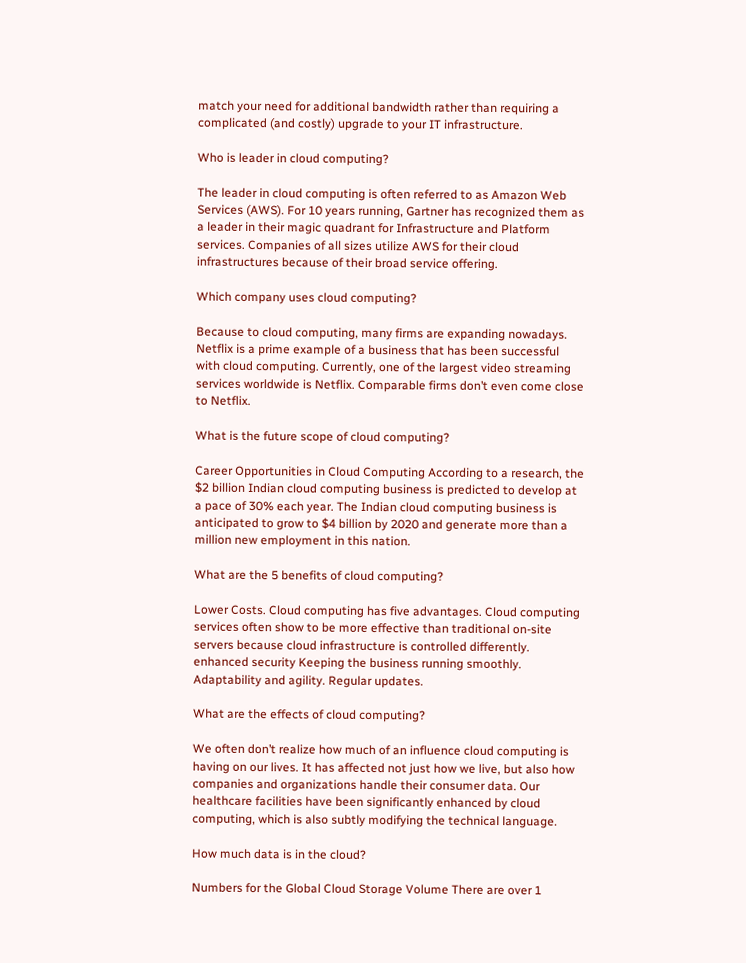match your need for additional bandwidth rather than requiring a complicated (and costly) upgrade to your IT infrastructure.

Who is leader in cloud computing?

The leader in cloud computing is often referred to as Amazon Web Services (AWS). For 10 years running, Gartner has recognized them as a leader in their magic quadrant for Infrastructure and Platform services. Companies of all sizes utilize AWS for their cloud infrastructures because of their broad service offering.

Which company uses cloud computing?

Because to cloud computing, many firms are expanding nowadays. Netflix is a prime example of a business that has been successful with cloud computing. Currently, one of the largest video streaming services worldwide is Netflix. Comparable firms don’t even come close to Netflix.

What is the future scope of cloud computing?

Career Opportunities in Cloud Computing According to a research, the $2 billion Indian cloud computing business is predicted to develop at a pace of 30% each year. The Indian cloud computing business is anticipated to grow to $4 billion by 2020 and generate more than a million new employment in this nation.

What are the 5 benefits of cloud computing?

Lower Costs. Cloud computing has five advantages. Cloud computing services often show to be more effective than traditional on-site servers because cloud infrastructure is controlled differently. enhanced security Keeping the business running smoothly. Adaptability and agility. Regular updates.

What are the effects of cloud computing?

We often don’t realize how much of an influence cloud computing is having on our lives. It has affected not just how we live, but also how companies and organizations handle their consumer data. Our healthcare facilities have been significantly enhanced by cloud computing, which is also subtly modifying the technical language.

How much data is in the cloud?

Numbers for the Global Cloud Storage Volume There are over 1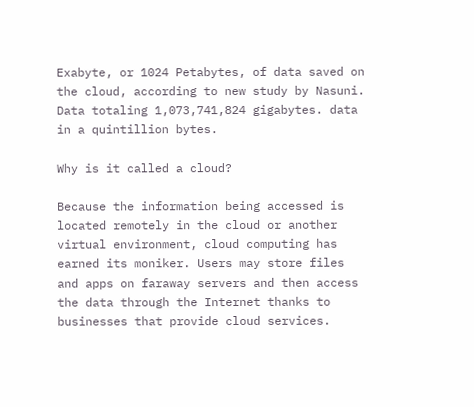Exabyte, or 1024 Petabytes, of data saved on the cloud, according to new study by Nasuni. Data totaling 1,073,741,824 gigabytes. data in a quintillion bytes.

Why is it called a cloud?

Because the information being accessed is located remotely in the cloud or another virtual environment, cloud computing has earned its moniker. Users may store files and apps on faraway servers and then access the data through the Internet thanks to businesses that provide cloud services.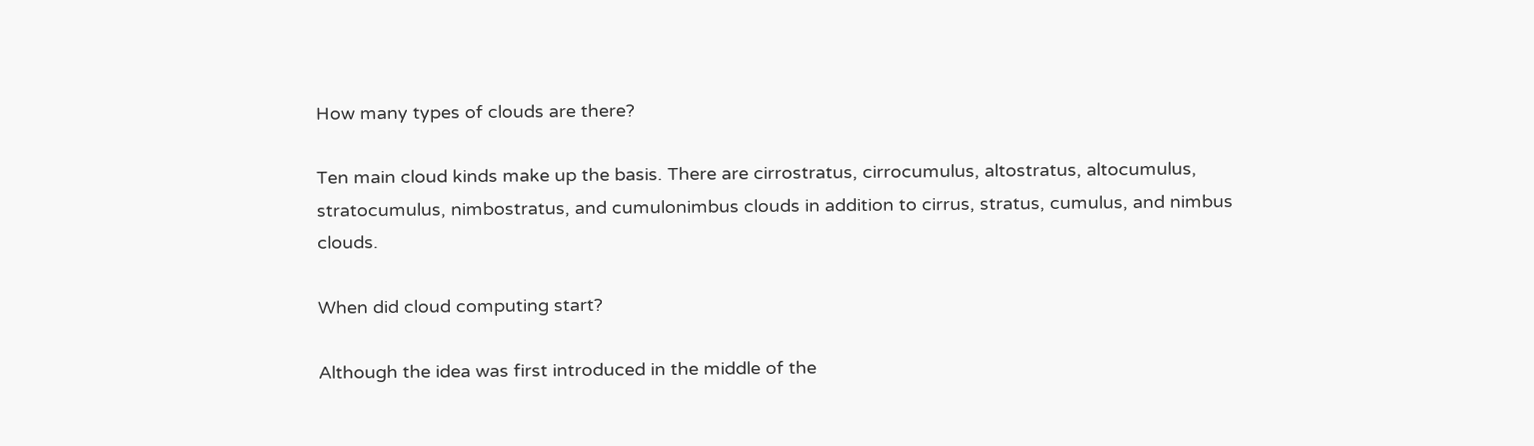How many types of clouds are there?

Ten main cloud kinds make up the basis. There are cirrostratus, cirrocumulus, altostratus, altocumulus, stratocumulus, nimbostratus, and cumulonimbus clouds in addition to cirrus, stratus, cumulus, and nimbus clouds.

When did cloud computing start?

Although the idea was first introduced in the middle of the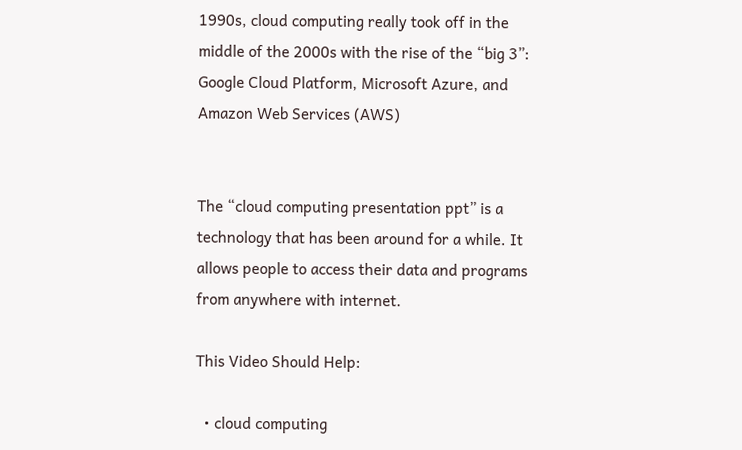1990s, cloud computing really took off in the middle of the 2000s with the rise of the “big 3”: Google Cloud Platform, Microsoft Azure, and Amazon Web Services (AWS)


The “cloud computing presentation ppt” is a technology that has been around for a while. It allows people to access their data and programs from anywhere with internet.

This Video Should Help:

  • cloud computing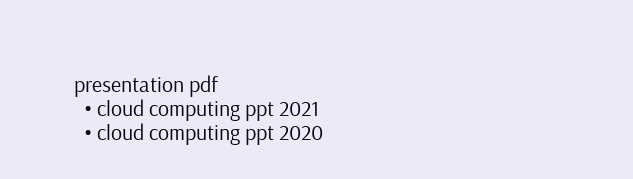presentation pdf
  • cloud computing ppt 2021
  • cloud computing ppt 2020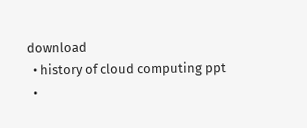download
  • history of cloud computing ppt
  •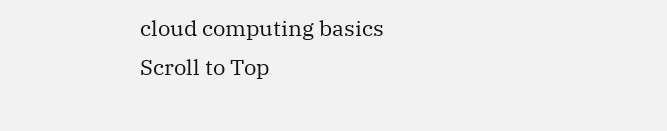cloud computing basics
Scroll to Top